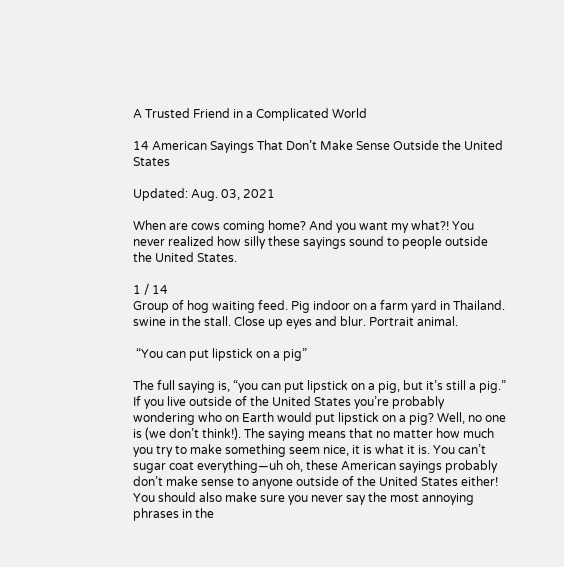A Trusted Friend in a Complicated World

14 American Sayings That Don’t Make Sense Outside the United States

Updated: Aug. 03, 2021

When are cows coming home? And you want my what?! You never realized how silly these sayings sound to people outside the United States.

1 / 14
Group of hog waiting feed. Pig indoor on a farm yard in Thailand. swine in the stall. Close up eyes and blur. Portrait animal.

 “You can put lipstick on a pig”

The full saying is, “you can put lipstick on a pig, but it’s still a pig.” If you live outside of the United States you’re probably wondering who on Earth would put lipstick on a pig? Well, no one is (we don’t think!). The saying means that no matter how much you try to make something seem nice, it is what it is. You can’t sugar coat everything—uh oh, these American sayings probably don’t make sense to anyone outside of the United States either! You should also make sure you never say the most annoying phrases in the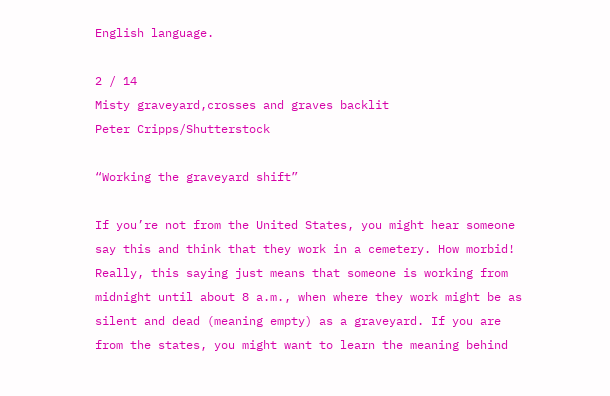English language.

2 / 14
Misty graveyard,crosses and graves backlit
Peter Cripps/Shutterstock

“Working the graveyard shift”

If you’re not from the United States, you might hear someone say this and think that they work in a cemetery. How morbid! Really, this saying just means that someone is working from midnight until about 8 a.m., when where they work might be as silent and dead (meaning empty) as a graveyard. If you are from the states, you might want to learn the meaning behind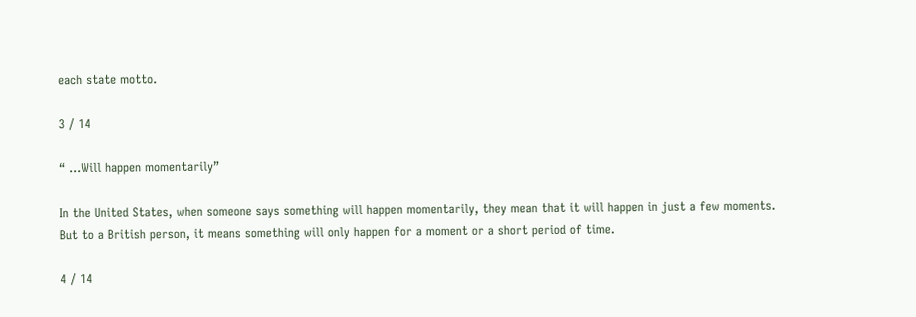each state motto.

3 / 14

“ …Will happen momentarily”

In the United States, when someone says something will happen momentarily, they mean that it will happen in just a few moments. But to a British person, it means something will only happen for a moment or a short period of time.

4 / 14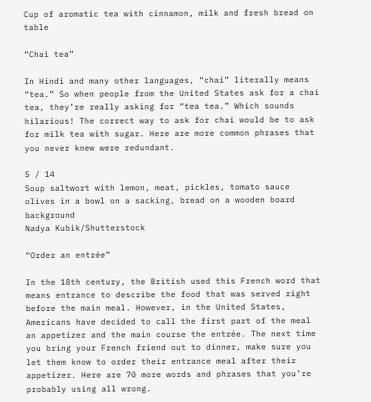Cup of aromatic tea with cinnamon, milk and fresh bread on table

“Chai tea”

In Hindi and many other languages, “chai” literally means “tea.” So when people from the United States ask for a chai tea, they’re really asking for “tea tea.” Which sounds hilarious! The correct way to ask for chai would be to ask for milk tea with sugar. Here are more common phrases that you never knew were redundant.

5 / 14
Soup saltwort with lemon, meat, pickles, tomato sauce olives in a bowl on a sacking, bread on a wooden board background
Nadya Kubik/Shutterstock

“Order an entrée”

In the 18th century, the British used this French word that means entrance to describe the food that was served right before the main meal. However, in the United States, Americans have decided to call the first part of the meal an appetizer and the main course the entrée. The next time you bring your French friend out to dinner, make sure you let them know to order their entrance meal after their appetizer. Here are 70 more words and phrases that you’re probably using all wrong.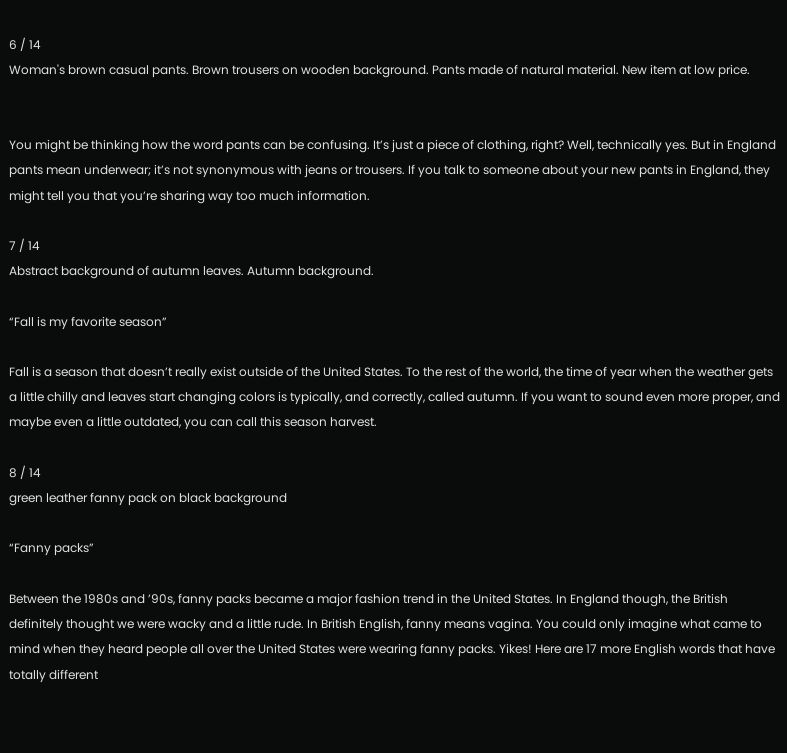6 / 14
Woman's brown casual pants. Brown trousers on wooden background. Pants made of natural material. New item at low price.


You might be thinking how the word pants can be confusing. It’s just a piece of clothing, right? Well, technically yes. But in England pants mean underwear; it’s not synonymous with jeans or trousers. If you talk to someone about your new pants in England, they might tell you that you’re sharing way too much information.

7 / 14
Abstract background of autumn leaves. Autumn background.

“Fall is my favorite season”

Fall is a season that doesn’t really exist outside of the United States. To the rest of the world, the time of year when the weather gets a little chilly and leaves start changing colors is typically, and correctly, called autumn. If you want to sound even more proper, and maybe even a little outdated, you can call this season harvest.

8 / 14
green leather fanny pack on black background

“Fanny packs”

Between the 1980s and ’90s, fanny packs became a major fashion trend in the United States. In England though, the British definitely thought we were wacky and a little rude. In British English, fanny means vagina. You could only imagine what came to mind when they heard people all over the United States were wearing fanny packs. Yikes! Here are 17 more English words that have totally different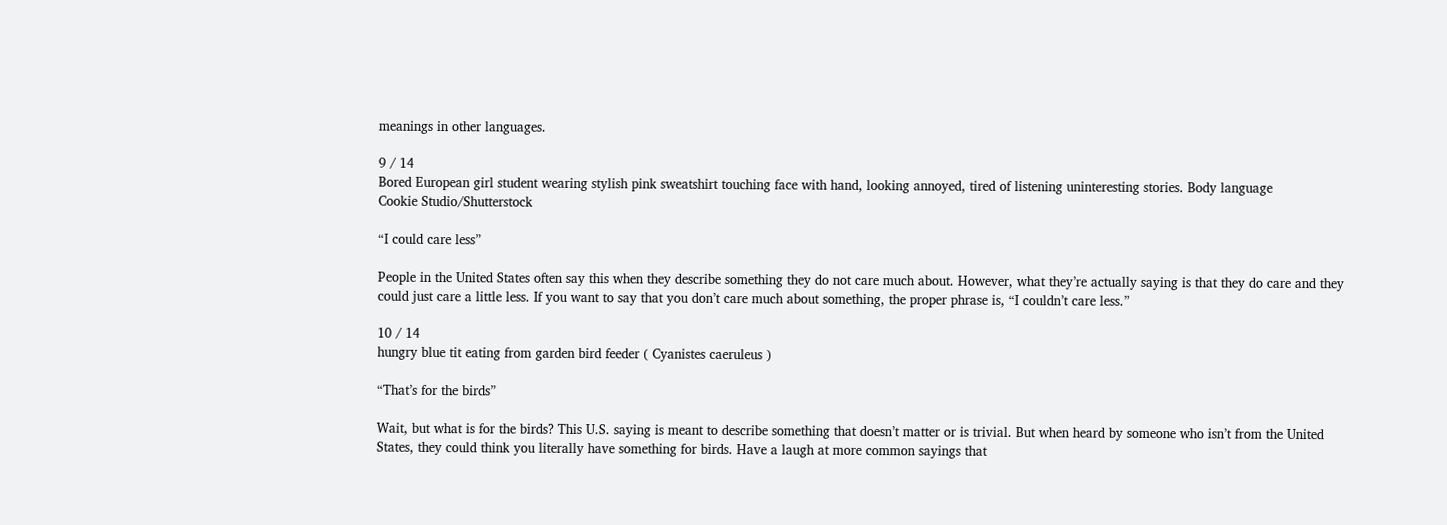meanings in other languages.

9 / 14
Bored European girl student wearing stylish pink sweatshirt touching face with hand, looking annoyed, tired of listening uninteresting stories. Body language
Cookie Studio/Shutterstock

“I could care less”

People in the United States often say this when they describe something they do not care much about. However, what they’re actually saying is that they do care and they could just care a little less. If you want to say that you don’t care much about something, the proper phrase is, “I couldn’t care less.”

10 / 14
hungry blue tit eating from garden bird feeder ( Cyanistes caeruleus )

“That’s for the birds”

Wait, but what is for the birds? This U.S. saying is meant to describe something that doesn’t matter or is trivial. But when heard by someone who isn’t from the United States, they could think you literally have something for birds. Have a laugh at more common sayings that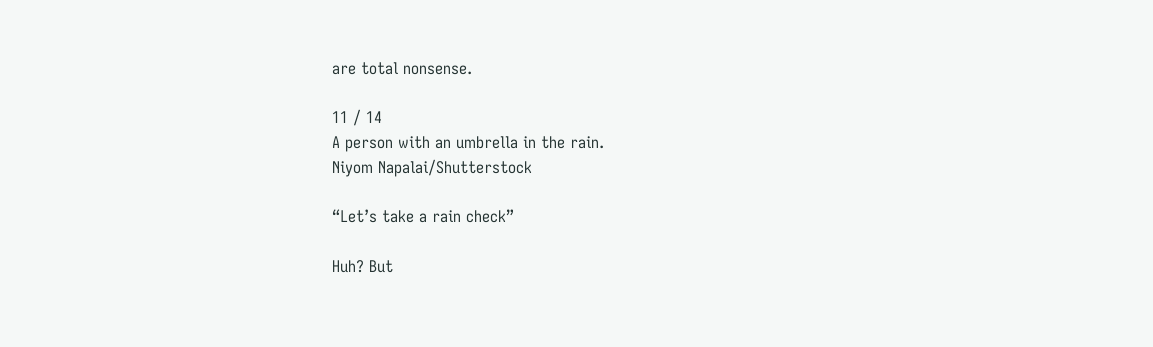are total nonsense.

11 / 14
A person with an umbrella in the rain.
Niyom Napalai/Shutterstock

“Let’s take a rain check”

Huh? But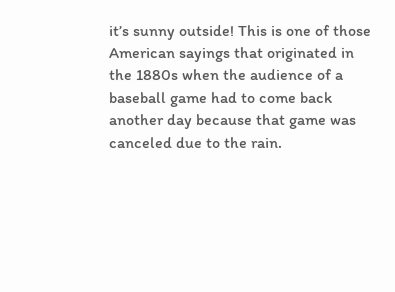it’s sunny outside! This is one of those American sayings that originated in the 1880s when the audience of a baseball game had to come back another day because that game was canceled due to the rain.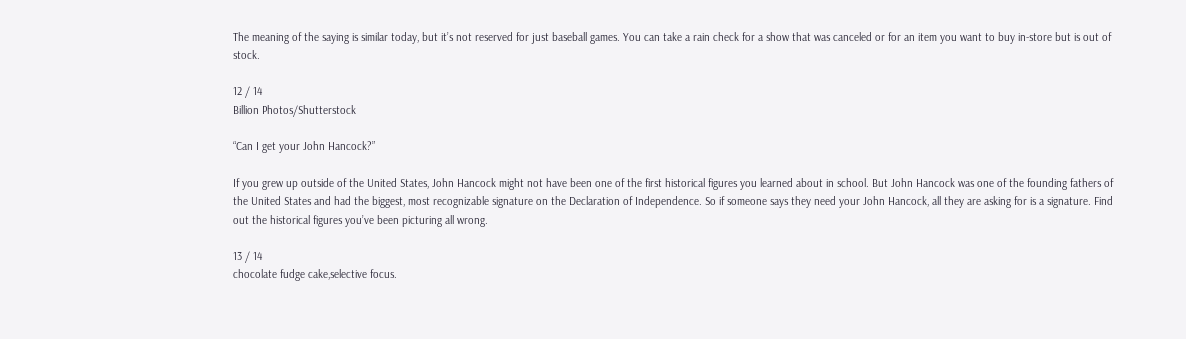The meaning of the saying is similar today, but it’s not reserved for just baseball games. You can take a rain check for a show that was canceled or for an item you want to buy in-store but is out of stock.

12 / 14
Billion Photos/Shutterstock

“Can I get your John Hancock?”

If you grew up outside of the United States, John Hancock might not have been one of the first historical figures you learned about in school. But John Hancock was one of the founding fathers of the United States and had the biggest, most recognizable signature on the Declaration of Independence. So if someone says they need your John Hancock, all they are asking for is a signature. Find out the historical figures you’ve been picturing all wrong.

13 / 14
chocolate fudge cake,selective focus.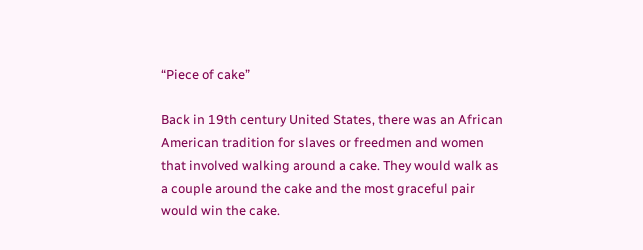“Piece of cake”

Back in 19th century United States, there was an African American tradition for slaves or freedmen and women that involved walking around a cake. They would walk as a couple around the cake and the most graceful pair would win the cake.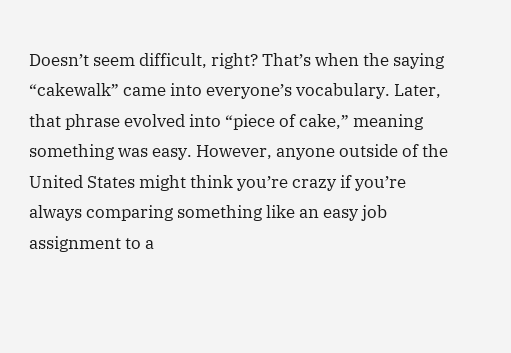Doesn’t seem difficult, right? That’s when the saying “cakewalk” came into everyone’s vocabulary. Later, that phrase evolved into “piece of cake,” meaning something was easy. However, anyone outside of the United States might think you’re crazy if you’re always comparing something like an easy job assignment to a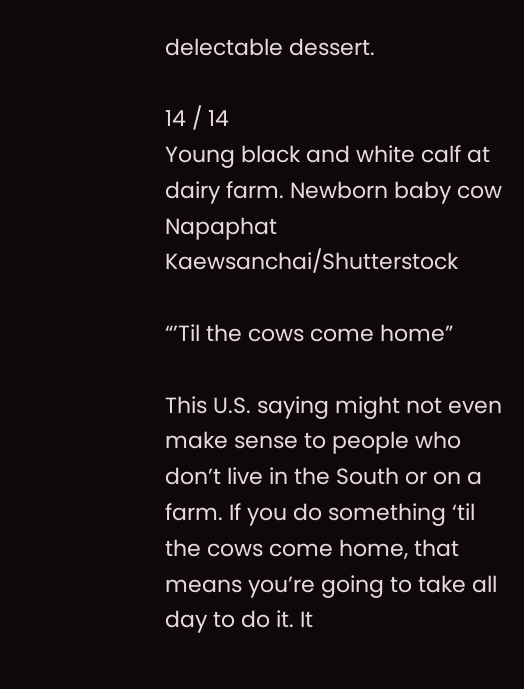delectable dessert.

14 / 14
Young black and white calf at dairy farm. Newborn baby cow
Napaphat Kaewsanchai/Shutterstock

“’Til the cows come home”

This U.S. saying might not even make sense to people who don’t live in the South or on a farm. If you do something ‘til the cows come home, that means you’re going to take all day to do it. It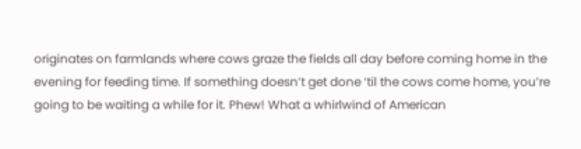originates on farmlands where cows graze the fields all day before coming home in the evening for feeding time. If something doesn’t get done ‘til the cows come home, you’re going to be waiting a while for it. Phew! What a whirlwind of American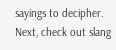sayings to decipher. Next, check out slang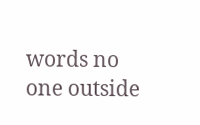words no one outside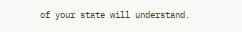of your state will understand.